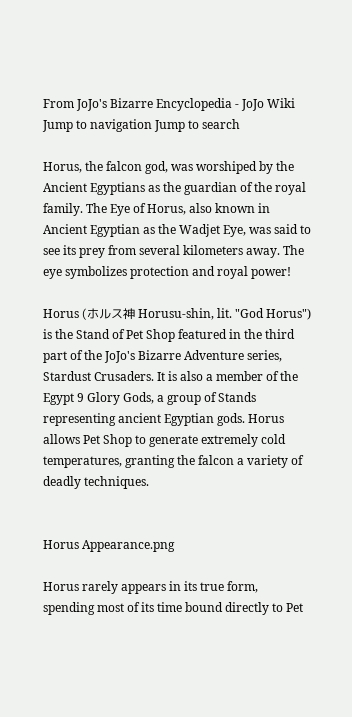From JoJo's Bizarre Encyclopedia - JoJo Wiki
Jump to navigation Jump to search

Horus, the falcon god, was worshiped by the Ancient Egyptians as the guardian of the royal family. The Eye of Horus, also known in Ancient Egyptian as the Wadjet Eye, was said to see its prey from several kilometers away. The eye symbolizes protection and royal power!

Horus (ホルス神 Horusu-shin, lit. "God Horus") is the Stand of Pet Shop featured in the third part of the JoJo's Bizarre Adventure series, Stardust Crusaders. It is also a member of the Egypt 9 Glory Gods, a group of Stands representing ancient Egyptian gods. Horus allows Pet Shop to generate extremely cold temperatures, granting the falcon a variety of deadly techniques.


Horus Appearance.png

Horus rarely appears in its true form, spending most of its time bound directly to Pet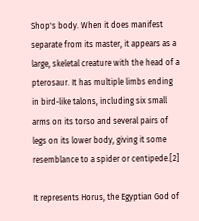Shop's body. When it does manifest separate from its master, it appears as a large, skeletal creature with the head of a pterosaur. It has multiple limbs ending in bird-like talons, including six small arms on its torso and several pairs of legs on its lower body, giving it some resemblance to a spider or centipede.[2]

It represents Horus, the Egyptian God of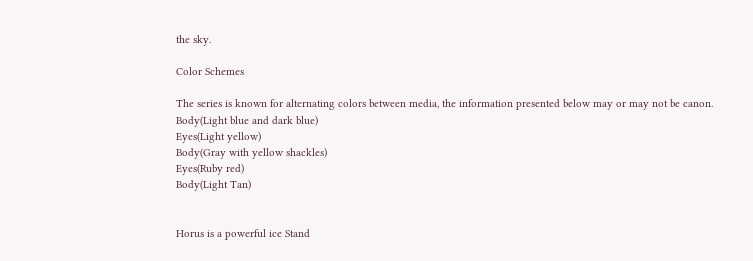the sky.

Color Schemes

The series is known for alternating colors between media, the information presented below may or may not be canon.
Body(Light blue and dark blue)
Eyes(Light yellow)
Body(Gray with yellow shackles)
Eyes(Ruby red)
Body(Light Tan)


Horus is a powerful ice Stand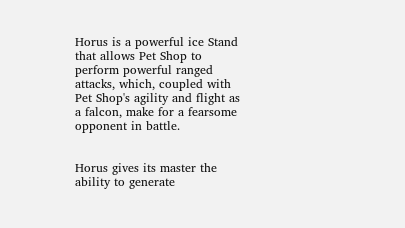Horus is a powerful ice Stand that allows Pet Shop to perform powerful ranged attacks, which, coupled with Pet Shop's agility and flight as a falcon, make for a fearsome opponent in battle.


Horus gives its master the ability to generate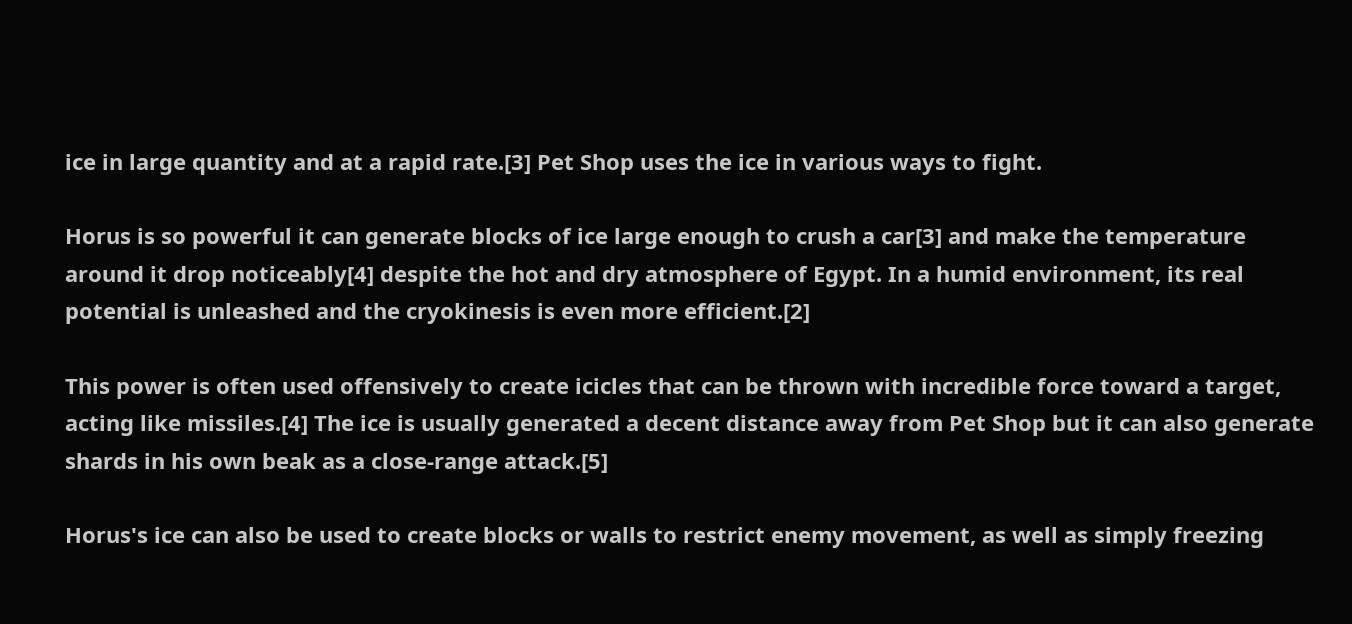ice in large quantity and at a rapid rate.[3] Pet Shop uses the ice in various ways to fight.

Horus is so powerful it can generate blocks of ice large enough to crush a car[3] and make the temperature around it drop noticeably[4] despite the hot and dry atmosphere of Egypt. In a humid environment, its real potential is unleashed and the cryokinesis is even more efficient.[2]

This power is often used offensively to create icicles that can be thrown with incredible force toward a target, acting like missiles.[4] The ice is usually generated a decent distance away from Pet Shop but it can also generate shards in his own beak as a close-range attack.[5]

Horus's ice can also be used to create blocks or walls to restrict enemy movement, as well as simply freezing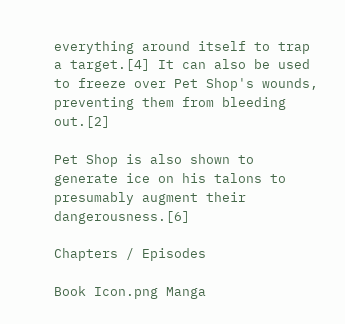everything around itself to trap a target.[4] It can also be used to freeze over Pet Shop's wounds, preventing them from bleeding out.[2]

Pet Shop is also shown to generate ice on his talons to presumably augment their dangerousness.[6]

Chapters / Episodes

Book Icon.png Manga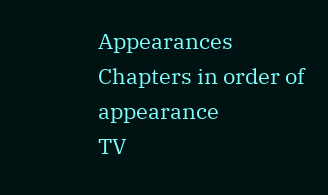Appearances
Chapters in order of appearance
TV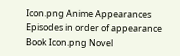Icon.png Anime Appearances
Episodes in order of appearance
Book Icon.png Novel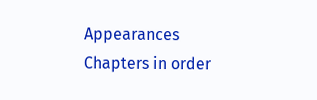Appearances
Chapters in order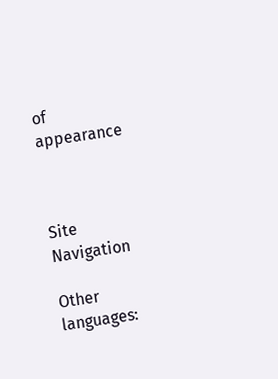of appearance



Site Navigation

Other languages: